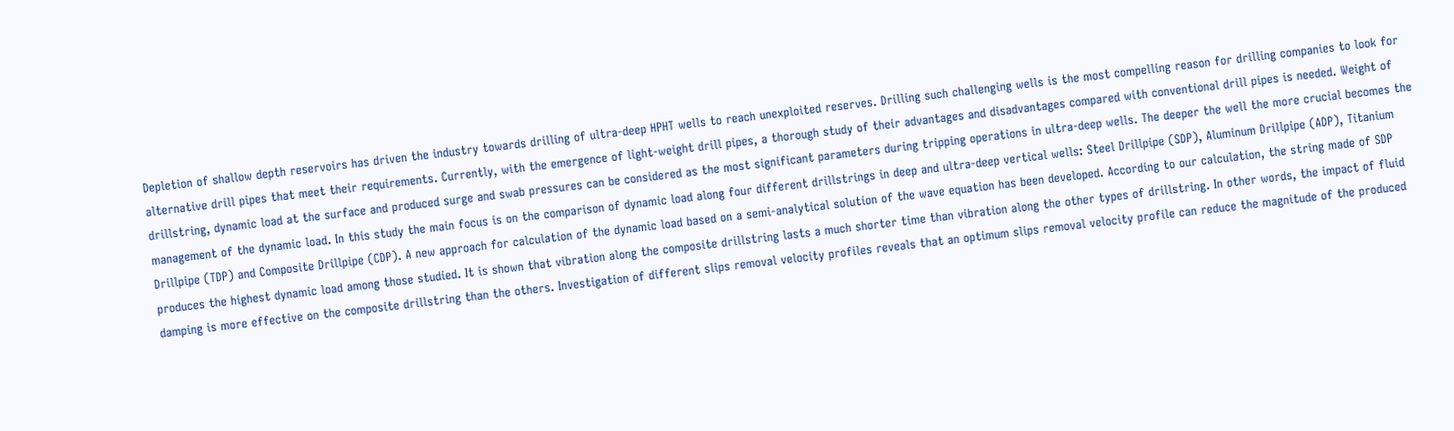Depletion of shallow depth reservoirs has driven the industry towards drilling of ultra-deep HPHT wells to reach unexploited reserves. Drilling such challenging wells is the most compelling reason for drilling companies to look for alternative drill pipes that meet their requirements. Currently, with the emergence of light-weight drill pipes, a thorough study of their advantages and disadvantages compared with conventional drill pipes is needed. Weight of drillstring, dynamic load at the surface and produced surge and swab pressures can be considered as the most significant parameters during tripping operations in ultra-deep wells. The deeper the well the more crucial becomes the management of the dynamic load. In this study the main focus is on the comparison of dynamic load along four different drillstrings in deep and ultra-deep vertical wells: Steel Drillpipe (SDP), Aluminum Drillpipe (ADP), Titanium Drillpipe (TDP) and Composite Drillpipe (CDP). A new approach for calculation of the dynamic load based on a semi-analytical solution of the wave equation has been developed. According to our calculation, the string made of SDP produces the highest dynamic load among those studied. It is shown that vibration along the composite drillstring lasts a much shorter time than vibration along the other types of drillstring. In other words, the impact of fluid damping is more effective on the composite drillstring than the others. Investigation of different slips removal velocity profiles reveals that an optimum slips removal velocity profile can reduce the magnitude of the produced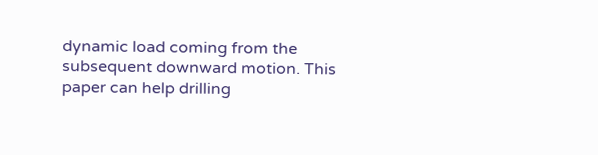dynamic load coming from the subsequent downward motion. This paper can help drilling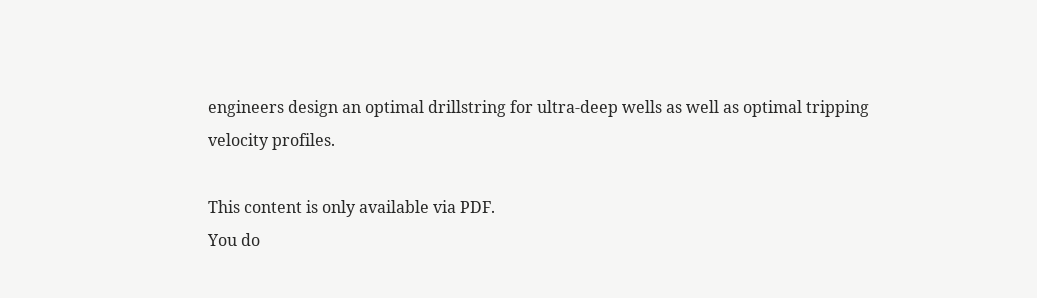engineers design an optimal drillstring for ultra-deep wells as well as optimal tripping velocity profiles.

This content is only available via PDF.
You do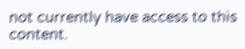not currently have access to this content.